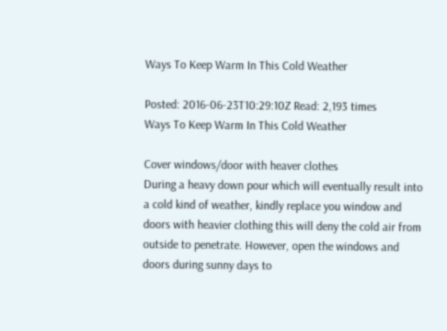Ways To Keep Warm In This Cold Weather

Posted: 2016-06-23T10:29:10Z Read: 2,193 times
Ways To Keep Warm In This Cold Weather

Cover windows/door with heaver clothes
During a heavy down pour which will eventually result into a cold kind of weather, kindly replace you window and doors with heavier clothing this will deny the cold air from outside to penetrate. However, open the windows and doors during sunny days to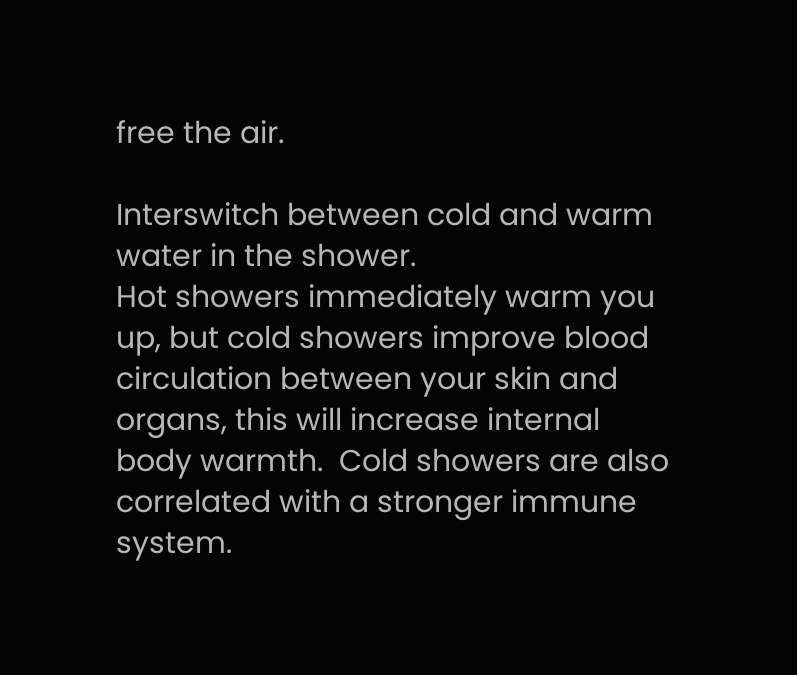free the air.

Interswitch between cold and warm water in the shower.
Hot showers immediately warm you up, but cold showers improve blood circulation between your skin and organs, this will increase internal body warmth.  Cold showers are also correlated with a stronger immune system.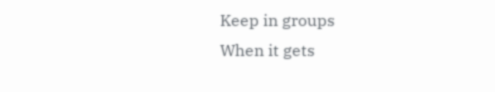Keep in groups
When it gets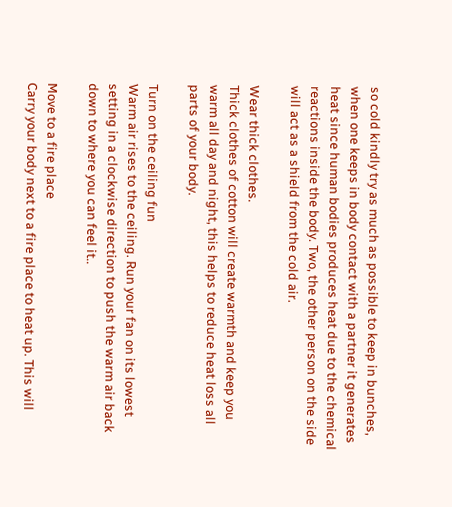so cold kindly try as much as possible to keep in bunches, when one keeps in body contact with a partner it generates heat since human bodies produces heat due to the chemical reactions inside the body. Two, the other person on the side will act as a shield from the cold air.

Wear thick clothes.
Thick clothes of cotton will create warmth and keep you warm all day and night, this helps to reduce heat loss all parts of your body.

Turn on the ceiling fun
Warm air rises to the ceiling. Run your fan on its lowest setting in a clockwise direction to push the warm air back down to where you can feel it..

Move to a fire place
Carry your body next to a fire place to heat up. This will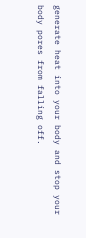generate heat into your body and stop your body pores from falling off.